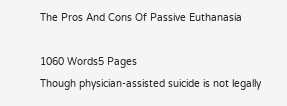The Pros And Cons Of Passive Euthanasia

1060 Words5 Pages
Though physician-assisted suicide is not legally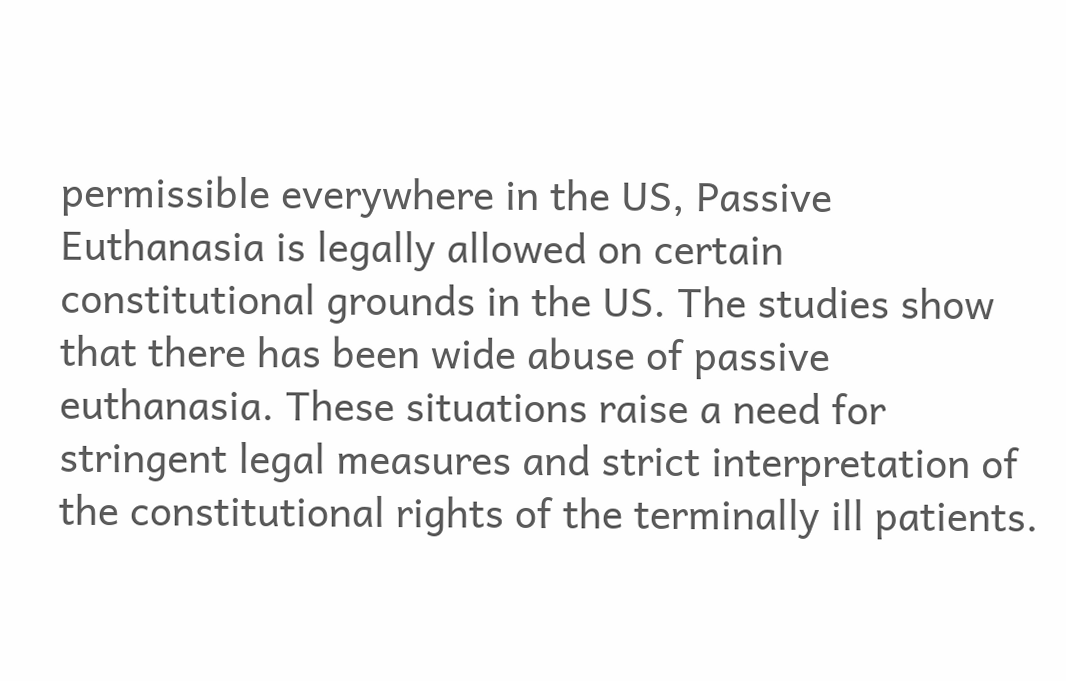permissible everywhere in the US, Passive Euthanasia is legally allowed on certain constitutional grounds in the US. The studies show that there has been wide abuse of passive euthanasia. These situations raise a need for stringent legal measures and strict interpretation of the constitutional rights of the terminally ill patients.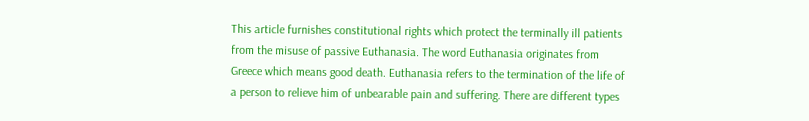This article furnishes constitutional rights which protect the terminally ill patients from the misuse of passive Euthanasia. The word Euthanasia originates from Greece which means good death. Euthanasia refers to the termination of the life of a person to relieve him of unbearable pain and suffering. There are different types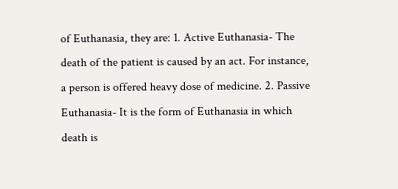of Euthanasia, they are: 1. Active Euthanasia- The death of the patient is caused by an act. For instance, a person is offered heavy dose of medicine. 2. Passive Euthanasia- It is the form of Euthanasia in which death is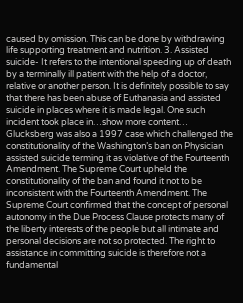caused by omission. This can be done by withdrawing life supporting treatment and nutrition. 3. Assisted suicide- It refers to the intentional speeding up of death by a terminally ill patient with the help of a doctor, relative or another person. It is definitely possible to say that there has been abuse of Euthanasia and assisted suicide in places where it is made legal. One such incident took place in…show more content…
Glucksberg was also a 1997 case which challenged the constitutionality of the Washington’s ban on Physician assisted suicide terming it as violative of the Fourteenth Amendment. The Supreme Court upheld the constitutionality of the ban and found it not to be inconsistent with the Fourteenth Amendment. The Supreme Court confirmed that the concept of personal autonomy in the Due Process Clause protects many of the liberty interests of the people but all intimate and personal decisions are not so protected. The right to assistance in committing suicide is therefore not a fundamental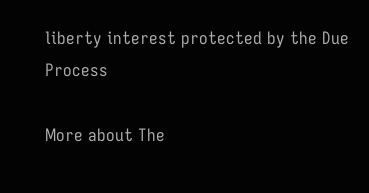liberty interest protected by the Due Process

More about The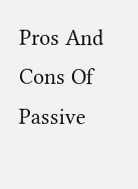Pros And Cons Of Passive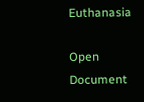Euthanasia

Open Document